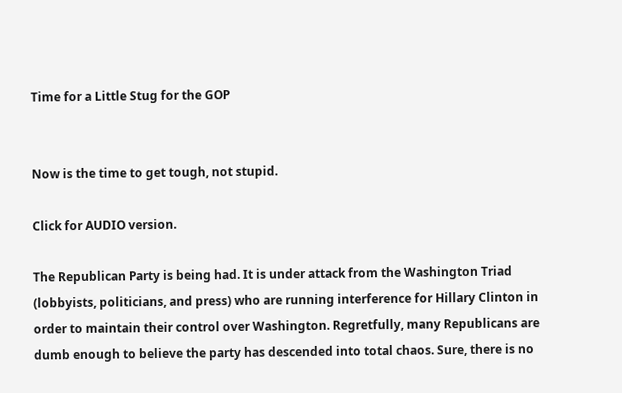Time for a Little Stug for the GOP


Now is the time to get tough, not stupid.

Click for AUDIO version.

The Republican Party is being had. It is under attack from the Washington Triad (lobbyists, politicians, and press) who are running interference for Hillary Clinton in order to maintain their control over Washington. Regretfully, many Republicans are dumb enough to believe the party has descended into total chaos. Sure, there is no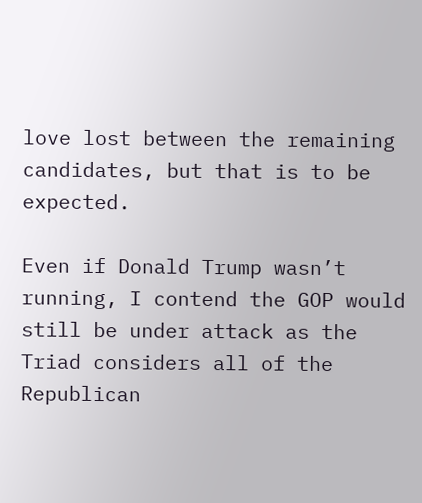love lost between the remaining candidates, but that is to be expected.

Even if Donald Trump wasn’t running, I contend the GOP would still be under attack as the Triad considers all of the Republican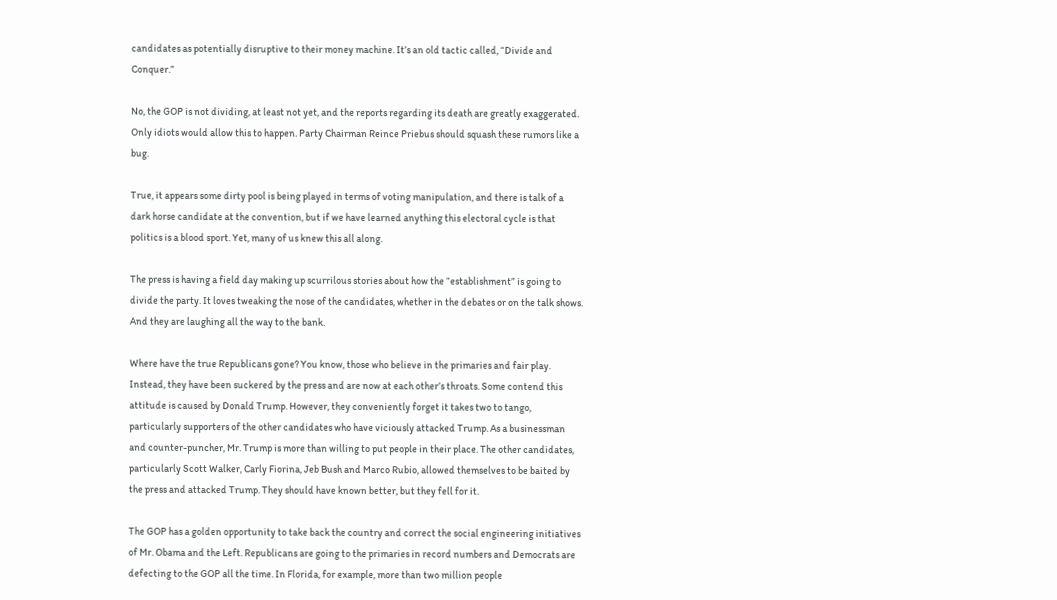candidates as potentially disruptive to their money machine. It’s an old tactic called, “Divide and Conquer.”

No, the GOP is not dividing, at least not yet, and the reports regarding its death are greatly exaggerated. Only idiots would allow this to happen. Party Chairman Reince Priebus should squash these rumors like a bug.

True, it appears some dirty pool is being played in terms of voting manipulation, and there is talk of a dark horse candidate at the convention, but if we have learned anything this electoral cycle is that politics is a blood sport. Yet, many of us knew this all along.

The press is having a field day making up scurrilous stories about how the “establishment” is going to divide the party. It loves tweaking the nose of the candidates, whether in the debates or on the talk shows. And they are laughing all the way to the bank.

Where have the true Republicans gone? You know, those who believe in the primaries and fair play. Instead, they have been suckered by the press and are now at each other’s throats. Some contend this attitude is caused by Donald Trump. However, they conveniently forget it takes two to tango, particularly supporters of the other candidates who have viciously attacked Trump. As a businessman and counter-puncher, Mr. Trump is more than willing to put people in their place. The other candidates, particularly Scott Walker, Carly Fiorina, Jeb Bush and Marco Rubio, allowed themselves to be baited by the press and attacked Trump. They should have known better, but they fell for it.

The GOP has a golden opportunity to take back the country and correct the social engineering initiatives of Mr. Obama and the Left. Republicans are going to the primaries in record numbers and Democrats are defecting to the GOP all the time. In Florida, for example, more than two million people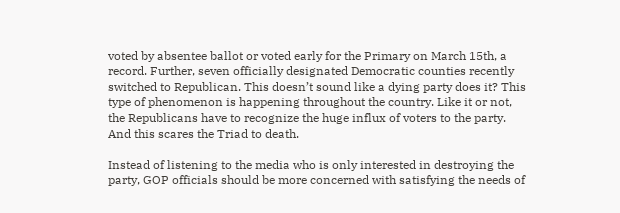voted by absentee ballot or voted early for the Primary on March 15th, a record. Further, seven officially designated Democratic counties recently switched to Republican. This doesn’t sound like a dying party does it? This type of phenomenon is happening throughout the country. Like it or not, the Republicans have to recognize the huge influx of voters to the party. And this scares the Triad to death.

Instead of listening to the media who is only interested in destroying the party, GOP officials should be more concerned with satisfying the needs of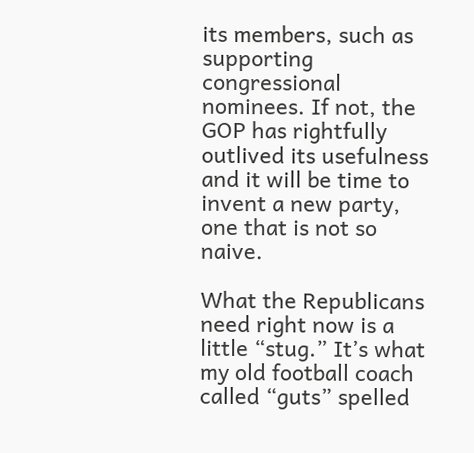its members, such as supporting congressional nominees. If not, the GOP has rightfully outlived its usefulness and it will be time to invent a new party, one that is not so naive.

What the Republicans need right now is a little “stug.” It’s what my old football coach called “guts” spelled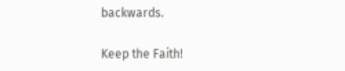backwards.

Keep the Faith!